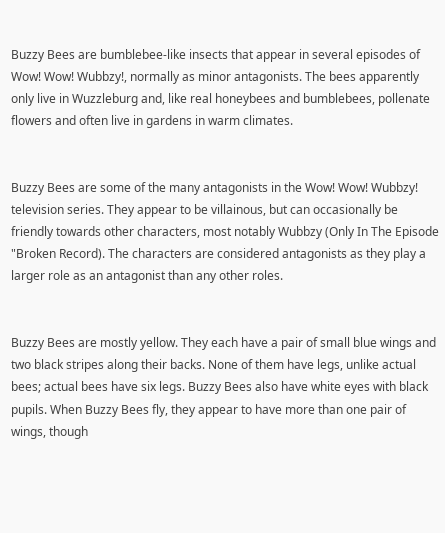Buzzy Bees are bumblebee-like insects that appear in several episodes of Wow! Wow! Wubbzy!, normally as minor antagonists. The bees apparently only live in Wuzzleburg and, like real honeybees and bumblebees, pollenate flowers and often live in gardens in warm climates.


Buzzy Bees are some of the many antagonists in the Wow! Wow! Wubbzy! television series. They appear to be villainous, but can occasionally be friendly towards other characters, most notably Wubbzy (Only In The Episode "Broken Record). The characters are considered antagonists as they play a larger role as an antagonist than any other roles.


Buzzy Bees are mostly yellow. They each have a pair of small blue wings and two black stripes along their backs. None of them have legs, unlike actual bees; actual bees have six legs. Buzzy Bees also have white eyes with black pupils. When Buzzy Bees fly, they appear to have more than one pair of wings, though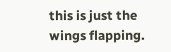this is just the wings flapping.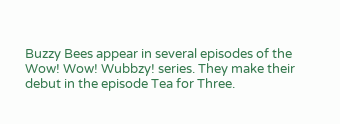Buzzy Bees appear in several episodes of the Wow! Wow! Wubbzy! series. They make their debut in the episode Tea for Three.